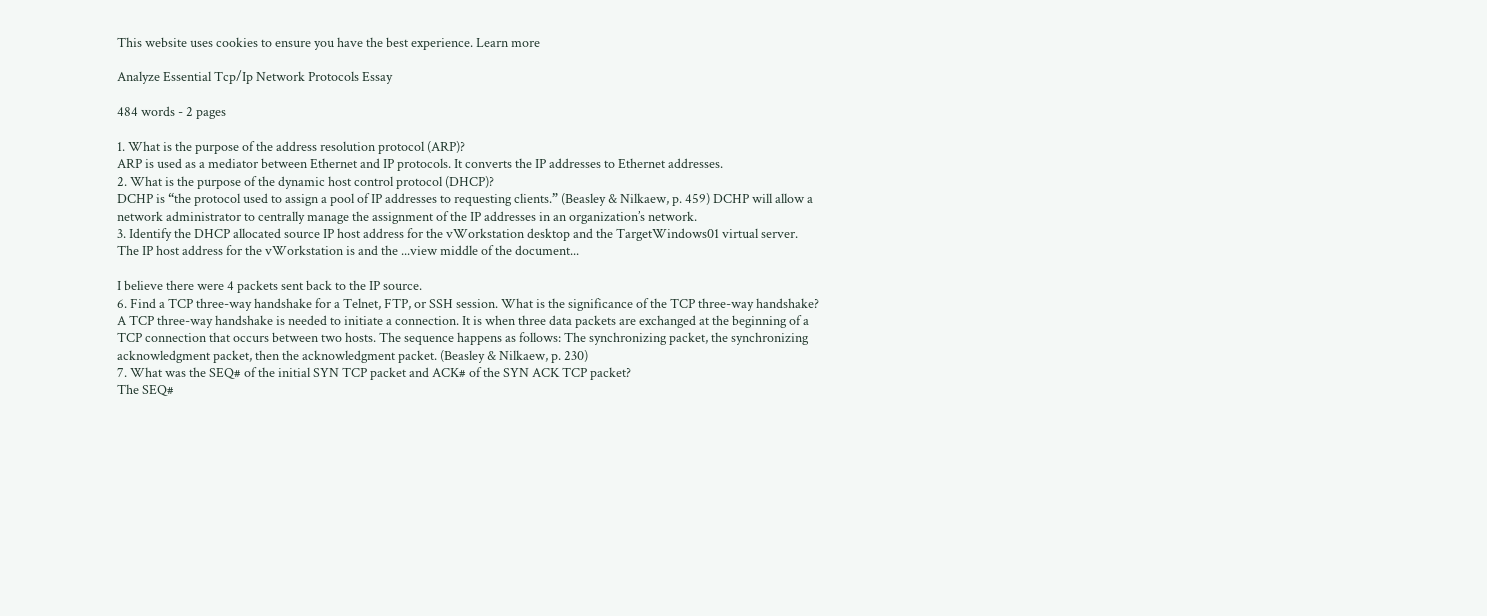This website uses cookies to ensure you have the best experience. Learn more

Analyze Essential Tcp/Ip Network Protocols Essay

484 words - 2 pages

1. What is the purpose of the address resolution protocol (ARP)?
ARP is used as a mediator between Ethernet and IP protocols. It converts the IP addresses to Ethernet addresses.
2. What is the purpose of the dynamic host control protocol (DHCP)?
DCHP is “the protocol used to assign a pool of IP addresses to requesting clients.” (Beasley & Nilkaew, p. 459) DCHP will allow a network administrator to centrally manage the assignment of the IP addresses in an organization’s network.
3. Identify the DHCP allocated source IP host address for the vWorkstation desktop and the TargetWindows01 virtual server.
The IP host address for the vWorkstation is and the ...view middle of the document...

I believe there were 4 packets sent back to the IP source.
6. Find a TCP three-way handshake for a Telnet, FTP, or SSH session. What is the significance of the TCP three-way handshake?
A TCP three-way handshake is needed to initiate a connection. It is when three data packets are exchanged at the beginning of a TCP connection that occurs between two hosts. The sequence happens as follows: The synchronizing packet, the synchronizing acknowledgment packet, then the acknowledgment packet. (Beasley & Nilkaew, p. 230)
7. What was the SEQ# of the initial SYN TCP packet and ACK# of the SYN ACK TCP packet?
The SEQ#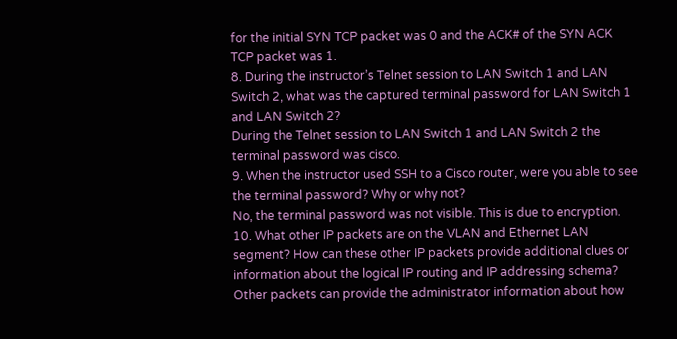for the initial SYN TCP packet was 0 and the ACK# of the SYN ACK TCP packet was 1.
8. During the instructor’s Telnet session to LAN Switch 1 and LAN Switch 2, what was the captured terminal password for LAN Switch 1 and LAN Switch 2?
During the Telnet session to LAN Switch 1 and LAN Switch 2 the terminal password was cisco.
9. When the instructor used SSH to a Cisco router, were you able to see the terminal password? Why or why not?
No, the terminal password was not visible. This is due to encryption.
10. What other IP packets are on the VLAN and Ethernet LAN segment? How can these other IP packets provide additional clues or information about the logical IP routing and IP addressing schema?
Other packets can provide the administrator information about how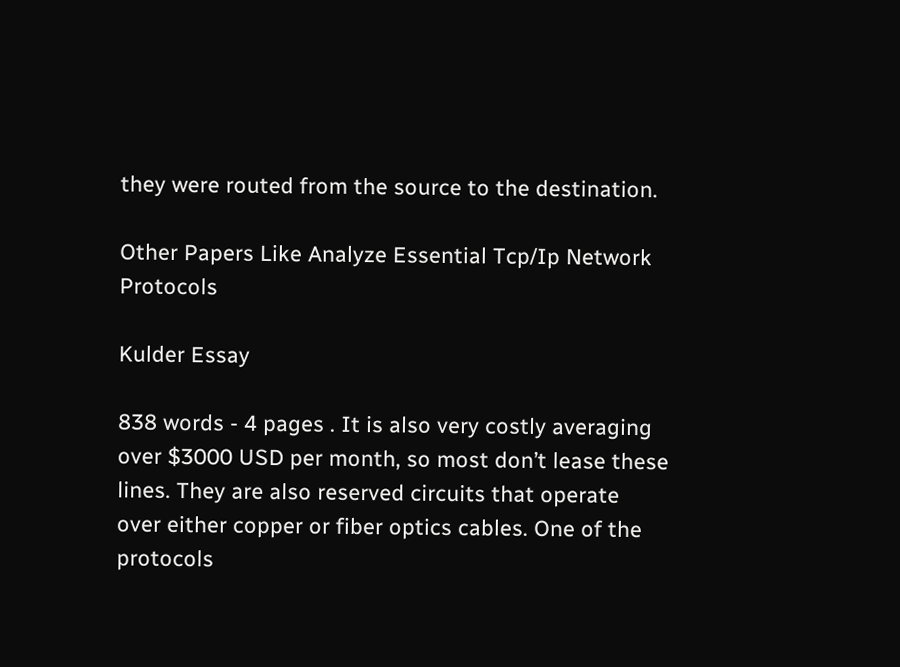they were routed from the source to the destination.

Other Papers Like Analyze Essential Tcp/Ip Network Protocols

Kulder Essay

838 words - 4 pages . It is also very costly averaging over $3000 USD per month, so most don’t lease these lines. They are also reserved circuits that operate over either copper or fiber optics cables. One of the protocols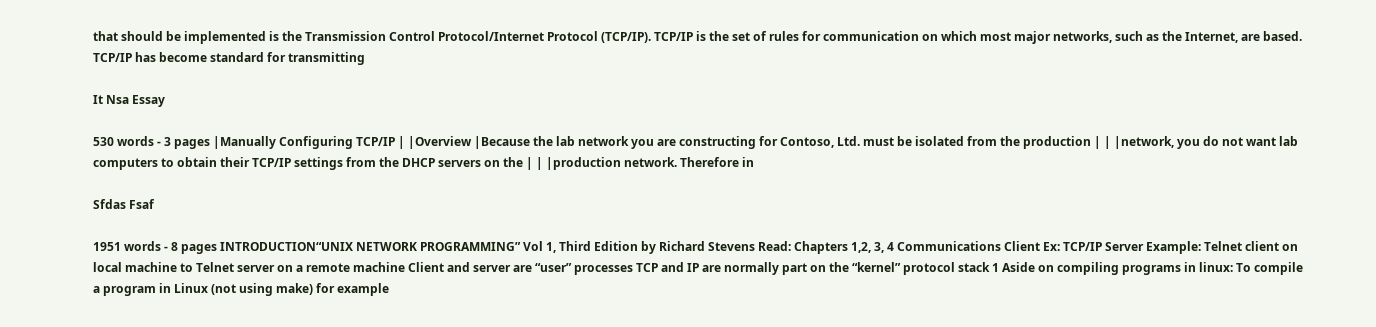that should be implemented is the Transmission Control Protocol/Internet Protocol (TCP/IP). TCP/IP is the set of rules for communication on which most major networks, such as the Internet, are based. TCP/IP has become standard for transmitting

It Nsa Essay

530 words - 3 pages |Manually Configuring TCP/IP | |Overview |Because the lab network you are constructing for Contoso, Ltd. must be isolated from the production | | |network, you do not want lab computers to obtain their TCP/IP settings from the DHCP servers on the | | |production network. Therefore in

Sfdas Fsaf

1951 words - 8 pages INTRODUCTION“UNIX NETWORK PROGRAMMING” Vol 1, Third Edition by Richard Stevens Read: Chapters 1,2, 3, 4 Communications Client Ex: TCP/IP Server Example: Telnet client on local machine to Telnet server on a remote machine Client and server are “user” processes TCP and IP are normally part on the “kernel” protocol stack 1 Aside on compiling programs in linux: To compile a program in Linux (not using make) for example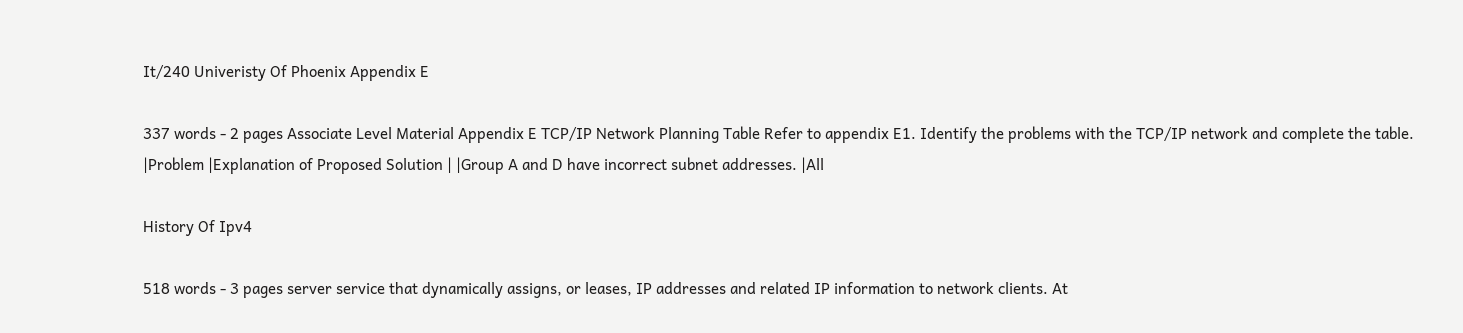It/240 Univeristy Of Phoenix Appendix E

337 words - 2 pages Associate Level Material Appendix E TCP/IP Network Planning Table Refer to appendix E1. Identify the problems with the TCP/IP network and complete the table. |Problem |Explanation of Proposed Solution | |Group A and D have incorrect subnet addresses. |All

History Of Ipv4

518 words - 3 pages server service that dynamically assigns, or leases, IP addresses and related IP information to network clients. At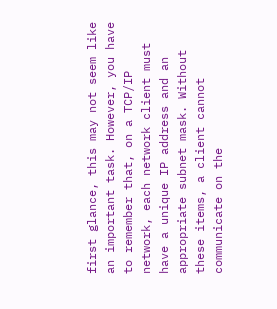first glance, this may not seem like an important task. However, you have to remember that, on a TCP/IP network, each network client must have a unique IP address and an appropriate subnet mask. Without these items, a client cannot communicate on the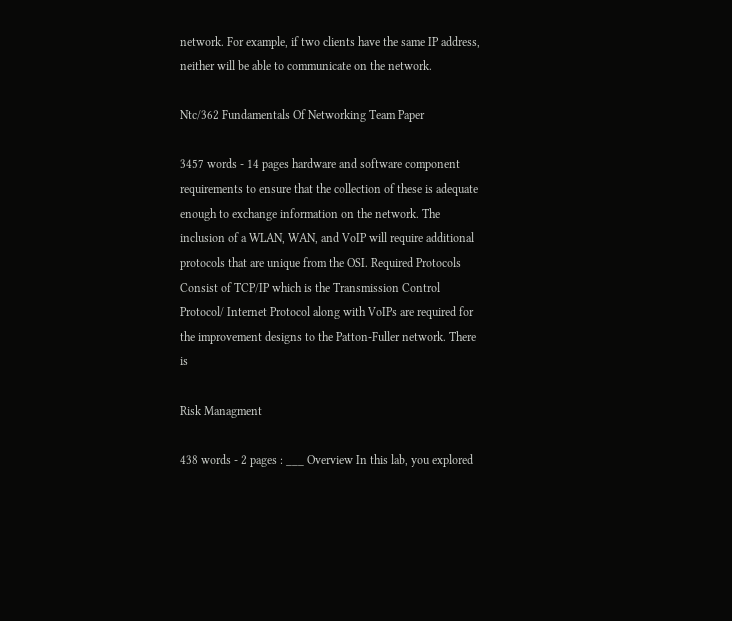network. For example, if two clients have the same IP address, neither will be able to communicate on the network.

Ntc/362 Fundamentals Of Networking Team Paper

3457 words - 14 pages hardware and software component requirements to ensure that the collection of these is adequate enough to exchange information on the network. The inclusion of a WLAN, WAN, and VoIP will require additional protocols that are unique from the OSI. Required Protocols Consist of TCP/IP which is the Transmission Control Protocol/ Internet Protocol along with VoIPs are required for the improvement designs to the Patton-Fuller network. There is

Risk Managment

438 words - 2 pages : ___ Overview In this lab, you explored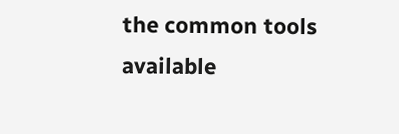the common tools available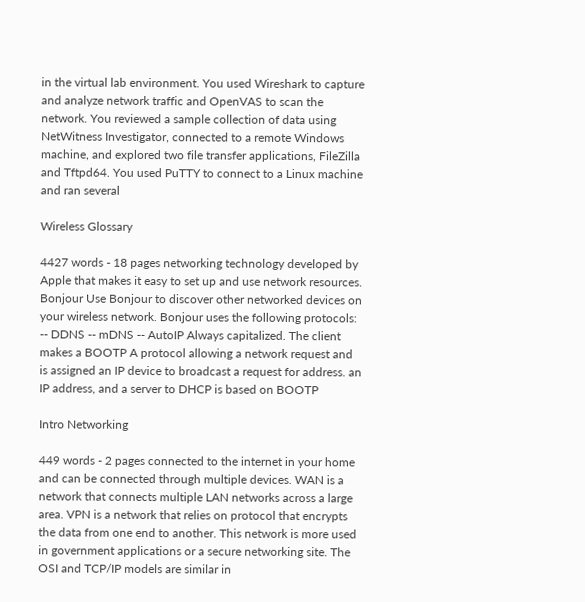in the virtual lab environment. You used Wireshark to capture and analyze network traffic and OpenVAS to scan the network. You reviewed a sample collection of data using NetWitness Investigator, connected to a remote Windows machine, and explored two file transfer applications, FileZilla and Tftpd64. You used PuTTY to connect to a Linux machine and ran several

Wireless Glossary

4427 words - 18 pages networking technology developed by Apple that makes it easy to set up and use network resources. Bonjour Use Bonjour to discover other networked devices on your wireless network. Bonjour uses the following protocols: -- DDNS -- mDNS -- AutoIP Always capitalized. The client makes a BOOTP A protocol allowing a network request and is assigned an IP device to broadcast a request for address. an IP address, and a server to DHCP is based on BOOTP

Intro Networking

449 words - 2 pages connected to the internet in your home and can be connected through multiple devices. WAN is a network that connects multiple LAN networks across a large area. VPN is a network that relies on protocol that encrypts the data from one end to another. This network is more used in government applications or a secure networking site. The OSI and TCP/IP models are similar in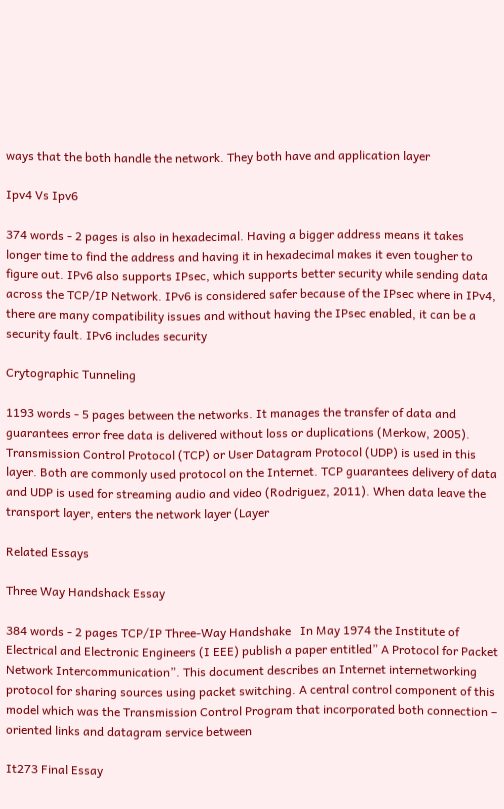ways that the both handle the network. They both have and application layer

Ipv4 Vs Ipv6

374 words - 2 pages is also in hexadecimal. Having a bigger address means it takes longer time to find the address and having it in hexadecimal makes it even tougher to figure out. IPv6 also supports IPsec, which supports better security while sending data across the TCP/IP Network. IPv6 is considered safer because of the IPsec where in IPv4, there are many compatibility issues and without having the IPsec enabled, it can be a security fault. IPv6 includes security

Crytographic Tunneling

1193 words - 5 pages between the networks. It manages the transfer of data and guarantees error free data is delivered without loss or duplications (Merkow, 2005). Transmission Control Protocol (TCP) or User Datagram Protocol (UDP) is used in this layer. Both are commonly used protocol on the Internet. TCP guarantees delivery of data and UDP is used for streaming audio and video (Rodriguez, 2011). When data leave the transport layer, enters the network layer (Layer

Related Essays

Three Way Handshack Essay

384 words - 2 pages TCP/IP Three-Way Handshake   In May 1974 the Institute of Electrical and Electronic Engineers (I EEE) publish a paper entitled” A Protocol for Packet Network Intercommunication”. This document describes an Internet internetworking protocol for sharing sources using packet switching. A central control component of this model which was the Transmission Control Program that incorporated both connection – oriented links and datagram service between

It273 Final Essay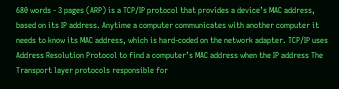680 words - 3 pages (ARP) is a TCP/IP protocol that provides a device’s MAC address, based on its IP address. Anytime a computer communicates with another computer it needs to know its MAC address, which is hard-coded on the network adapter. TCP/IP uses Address Resolution Protocol to find a computer’s MAC address when the IP address The Transport layer protocols responsible for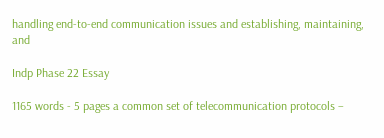handling end-to-end communication issues and establishing, maintaining, and

Indp Phase 22 Essay

1165 words - 5 pages a common set of telecommunication protocols –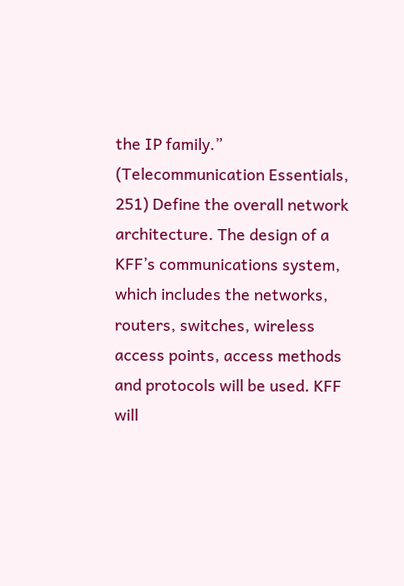the IP family.” (Telecommunication Essentials, 251) Define the overall network architecture. The design of a KFF’s communications system, which includes the networks, routers, switches, wireless access points, access methods and protocols will be used. KFF will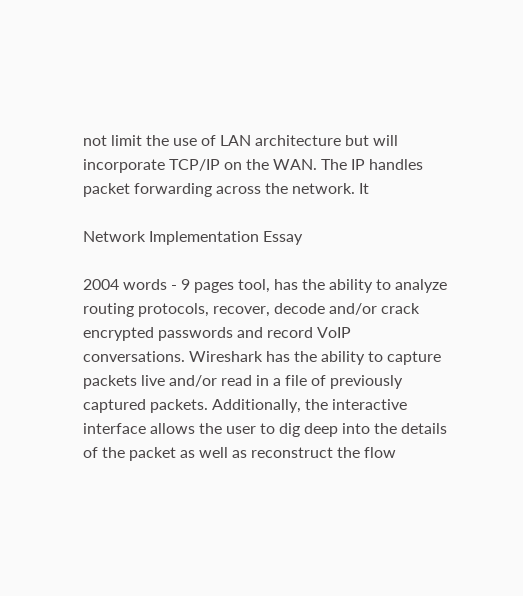not limit the use of LAN architecture but will incorporate TCP/IP on the WAN. The IP handles packet forwarding across the network. It

Network Implementation Essay

2004 words - 9 pages tool, has the ability to analyze routing protocols, recover, decode and/or crack encrypted passwords and record VoIP conversations. Wireshark has the ability to capture packets live and/or read in a file of previously captured packets. Additionally, the interactive interface allows the user to dig deep into the details of the packet as well as reconstruct the flow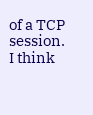of a TCP session. I think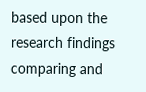based upon the research findings comparing and